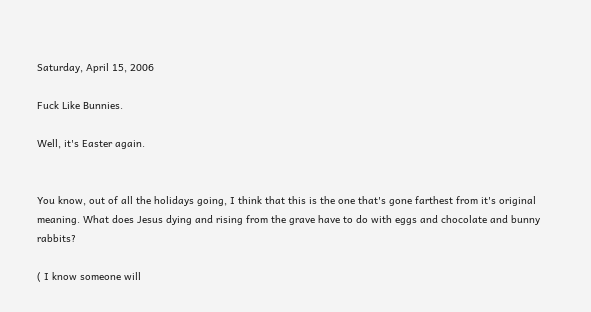Saturday, April 15, 2006

Fuck Like Bunnies.

Well, it's Easter again.


You know, out of all the holidays going, I think that this is the one that's gone farthest from it's original meaning. What does Jesus dying and rising from the grave have to do with eggs and chocolate and bunny rabbits?

( I know someone will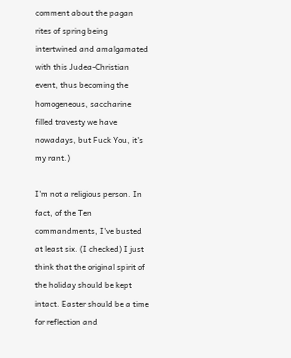comment about the pagan rites of spring being intertwined and amalgamated with this Judea-Christian event, thus becoming the homogeneous, saccharine filled travesty we have nowadays, but Fuck You, it's my rant.)

I'm not a religious person. In fact, of the Ten commandments, I've busted at least six. (I checked) I just think that the original spirit of the holiday should be kept intact. Easter should be a time for reflection and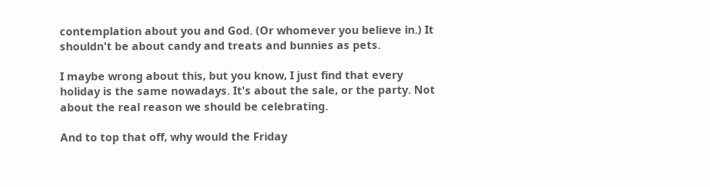contemplation about you and God. (Or whomever you believe in.) It shouldn't be about candy and treats and bunnies as pets.

I maybe wrong about this, but you know, I just find that every holiday is the same nowadays. It's about the sale, or the party. Not about the real reason we should be celebrating.

And to top that off, why would the Friday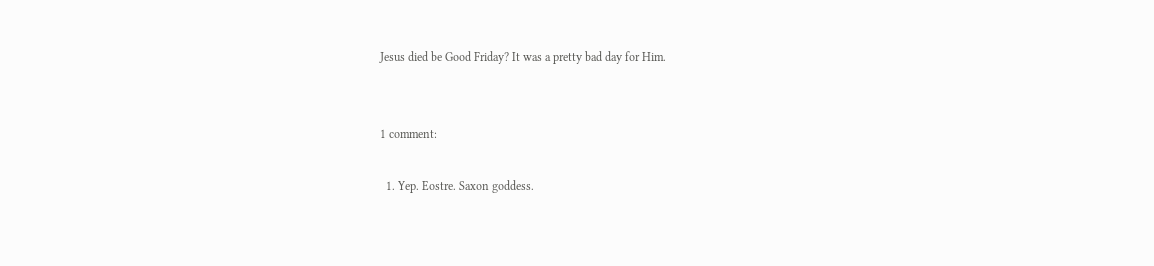Jesus died be Good Friday? It was a pretty bad day for Him.


1 comment:

  1. Yep. Eostre. Saxon goddess.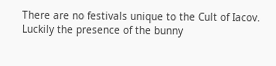There are no festivals unique to the Cult of Iacov. Luckily the presence of the bunny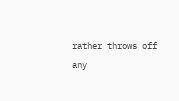rather throws off any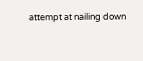attempt at nailing down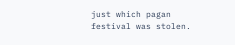just which pagan festival was stolen.